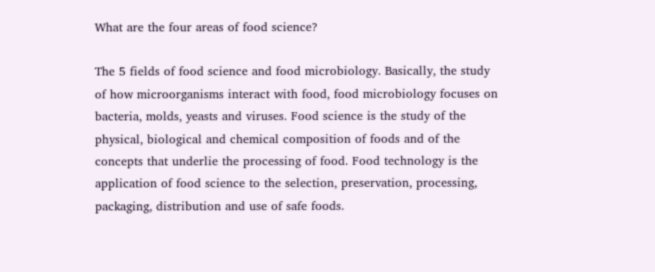What are the four areas of food science?

The 5 fields of food science and food microbiology. Basically, the study of how microorganisms interact with food, food microbiology focuses on bacteria, molds, yeasts and viruses. Food science is the study of the physical, biological and chemical composition of foods and of the concepts that underlie the processing of food. Food technology is the application of food science to the selection, preservation, processing, packaging, distribution and use of safe foods.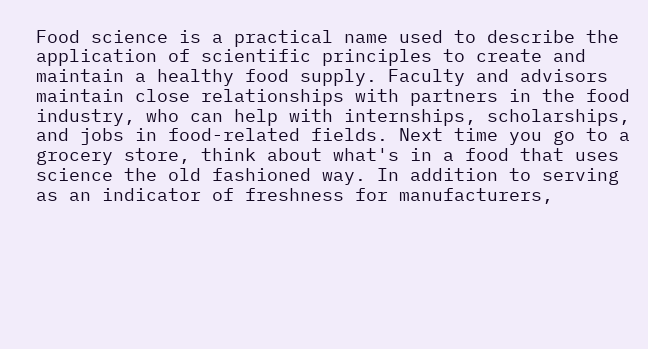Food science is a practical name used to describe the application of scientific principles to create and maintain a healthy food supply. Faculty and advisors maintain close relationships with partners in the food industry, who can help with internships, scholarships, and jobs in food-related fields. Next time you go to a grocery store, think about what's in a food that uses science the old fashioned way. In addition to serving as an indicator of freshness for manufacturers,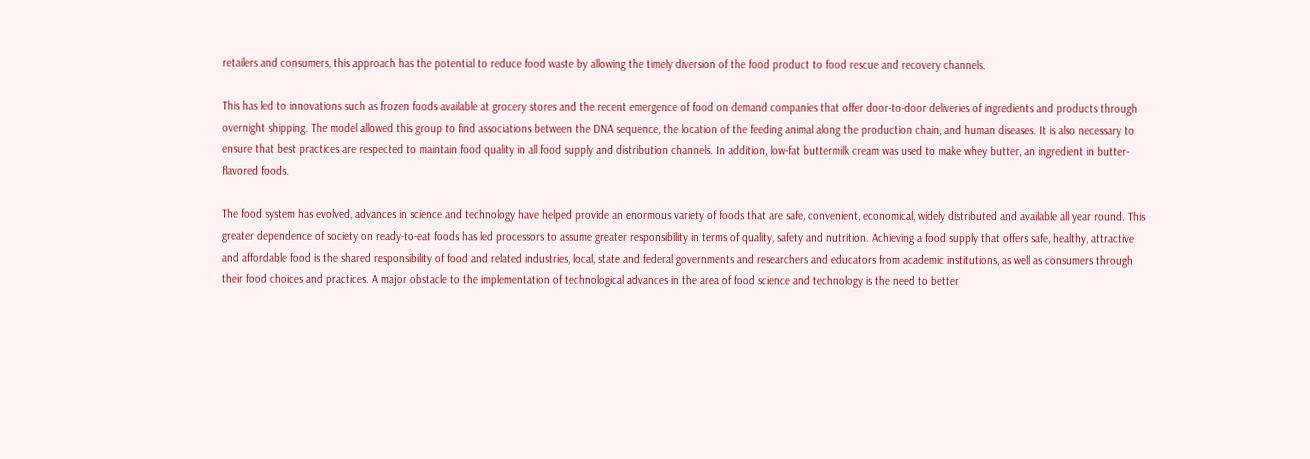retailers and consumers, this approach has the potential to reduce food waste by allowing the timely diversion of the food product to food rescue and recovery channels.

This has led to innovations such as frozen foods available at grocery stores and the recent emergence of food on demand companies that offer door-to-door deliveries of ingredients and products through overnight shipping. The model allowed this group to find associations between the DNA sequence, the location of the feeding animal along the production chain, and human diseases. It is also necessary to ensure that best practices are respected to maintain food quality in all food supply and distribution channels. In addition, low-fat buttermilk cream was used to make whey butter, an ingredient in butter-flavored foods.

The food system has evolved, advances in science and technology have helped provide an enormous variety of foods that are safe, convenient, economical, widely distributed and available all year round. This greater dependence of society on ready-to-eat foods has led processors to assume greater responsibility in terms of quality, safety and nutrition. Achieving a food supply that offers safe, healthy, attractive and affordable food is the shared responsibility of food and related industries, local, state and federal governments and researchers and educators from academic institutions, as well as consumers through their food choices and practices. A major obstacle to the implementation of technological advances in the area of food science and technology is the need to better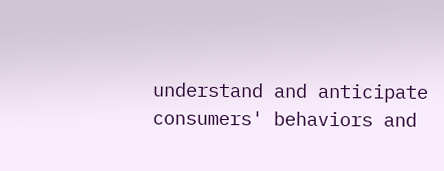understand and anticipate consumers' behaviors and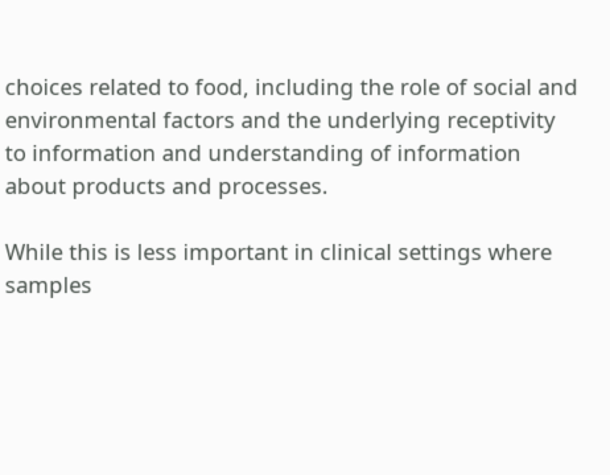choices related to food, including the role of social and environmental factors and the underlying receptivity to information and understanding of information about products and processes.

While this is less important in clinical settings where samples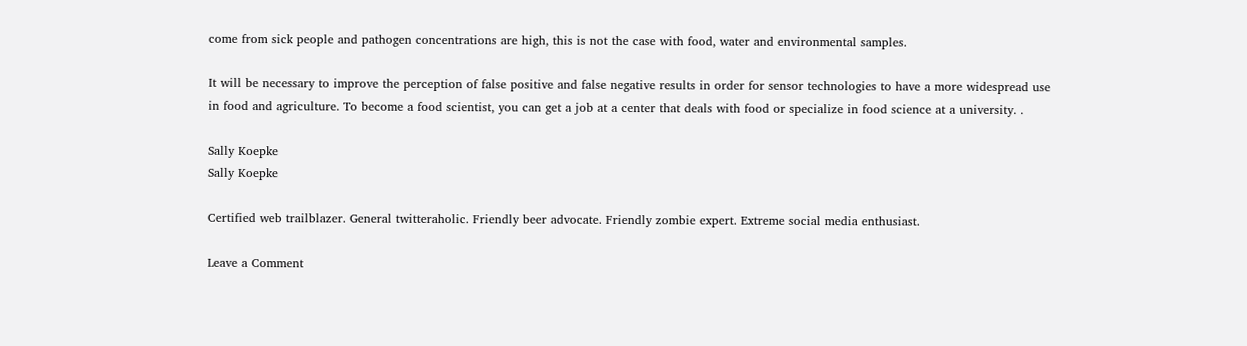come from sick people and pathogen concentrations are high, this is not the case with food, water and environmental samples.

It will be necessary to improve the perception of false positive and false negative results in order for sensor technologies to have a more widespread use in food and agriculture. To become a food scientist, you can get a job at a center that deals with food or specialize in food science at a university. .

Sally Koepke
Sally Koepke

Certified web trailblazer. General twitteraholic. Friendly beer advocate. Friendly zombie expert. Extreme social media enthusiast.

Leave a Comment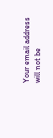Your email address will not be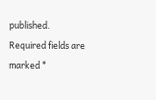published. Required fields are marked *